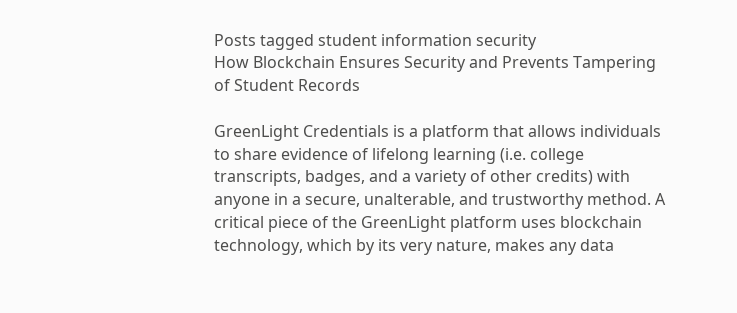Posts tagged student information security
How Blockchain Ensures Security and Prevents Tampering of Student Records

GreenLight Credentials is a platform that allows individuals to share evidence of lifelong learning (i.e. college transcripts, badges, and a variety of other credits) with anyone in a secure, unalterable, and trustworthy method. A critical piece of the GreenLight platform uses blockchain technology, which by its very nature, makes any data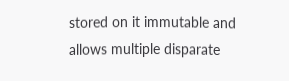stored on it immutable and allows multiple disparate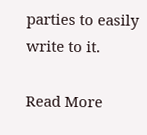parties to easily write to it.

Read More